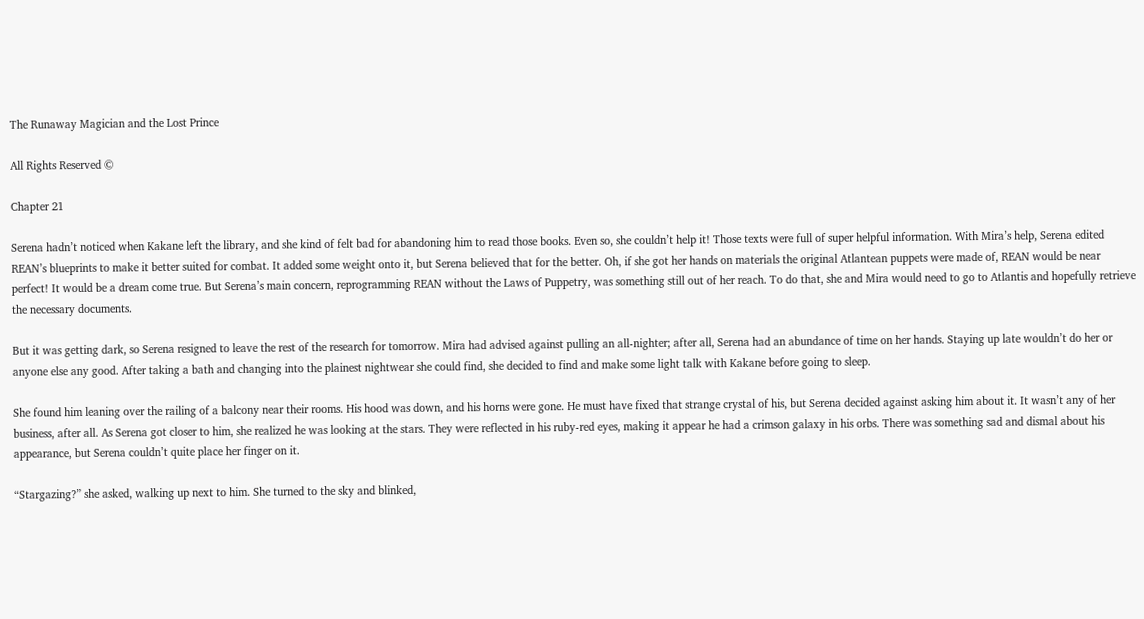The Runaway Magician and the Lost Prince

All Rights Reserved ©

Chapter 21

Serena hadn’t noticed when Kakane left the library, and she kind of felt bad for abandoning him to read those books. Even so, she couldn’t help it! Those texts were full of super helpful information. With Mira’s help, Serena edited REAN’s blueprints to make it better suited for combat. It added some weight onto it, but Serena believed that for the better. Oh, if she got her hands on materials the original Atlantean puppets were made of, REAN would be near perfect! It would be a dream come true. But Serena’s main concern, reprogramming REAN without the Laws of Puppetry, was something still out of her reach. To do that, she and Mira would need to go to Atlantis and hopefully retrieve the necessary documents.

But it was getting dark, so Serena resigned to leave the rest of the research for tomorrow. Mira had advised against pulling an all-nighter; after all, Serena had an abundance of time on her hands. Staying up late wouldn’t do her or anyone else any good. After taking a bath and changing into the plainest nightwear she could find, she decided to find and make some light talk with Kakane before going to sleep.

She found him leaning over the railing of a balcony near their rooms. His hood was down, and his horns were gone. He must have fixed that strange crystal of his, but Serena decided against asking him about it. It wasn’t any of her business, after all. As Serena got closer to him, she realized he was looking at the stars. They were reflected in his ruby-red eyes, making it appear he had a crimson galaxy in his orbs. There was something sad and dismal about his appearance, but Serena couldn’t quite place her finger on it.

“Stargazing?” she asked, walking up next to him. She turned to the sky and blinked,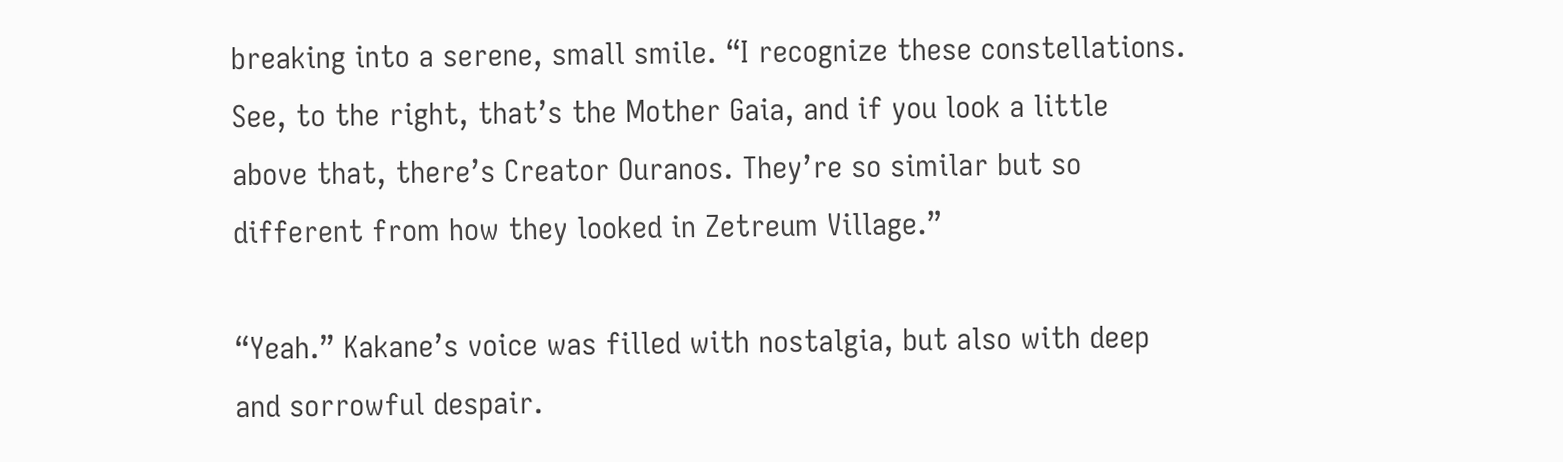breaking into a serene, small smile. “I recognize these constellations. See, to the right, that’s the Mother Gaia, and if you look a little above that, there’s Creator Ouranos. They’re so similar but so different from how they looked in Zetreum Village.”

“Yeah.” Kakane’s voice was filled with nostalgia, but also with deep and sorrowful despair.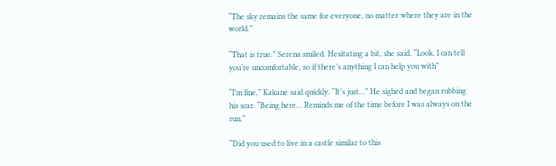“The sky remains the same for everyone, no matter where they are in the world.”

“That is true.” Serena smiled. Hesitating a bit, she said, “Look, I can tell you’re uncomfortable, so if there’s anything I can help you with”

“I’m fine,” Kakane said quickly. “It’s just…” He sighed and began rubbing his scar. “Being here… Reminds me of the time before I was always on the run.”

“Did you used to live in a castle similar to this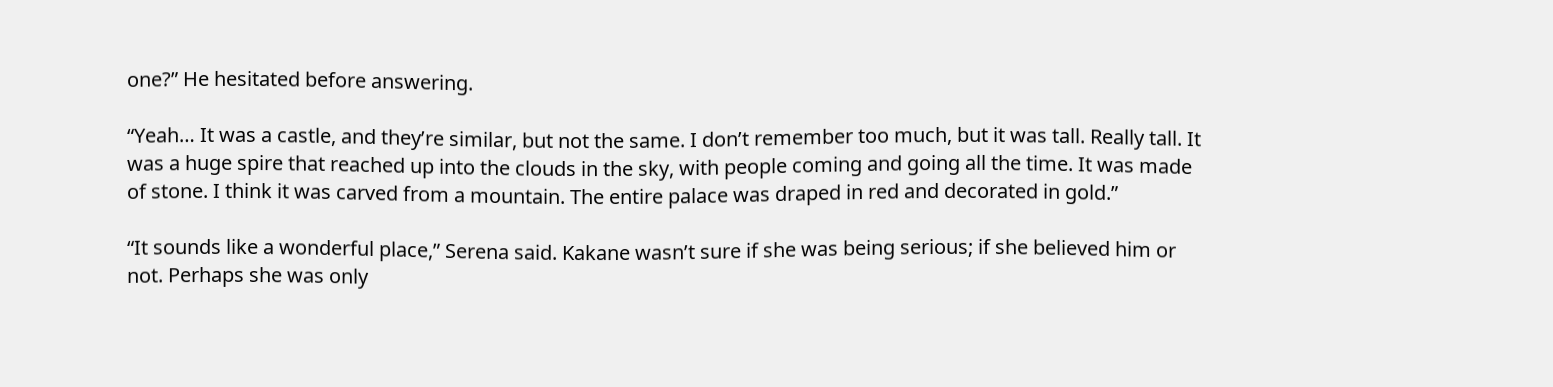one?” He hesitated before answering.

“Yeah… It was a castle, and they’re similar, but not the same. I don’t remember too much, but it was tall. Really tall. It was a huge spire that reached up into the clouds in the sky, with people coming and going all the time. It was made of stone. I think it was carved from a mountain. The entire palace was draped in red and decorated in gold.”

“It sounds like a wonderful place,” Serena said. Kakane wasn’t sure if she was being serious; if she believed him or not. Perhaps she was only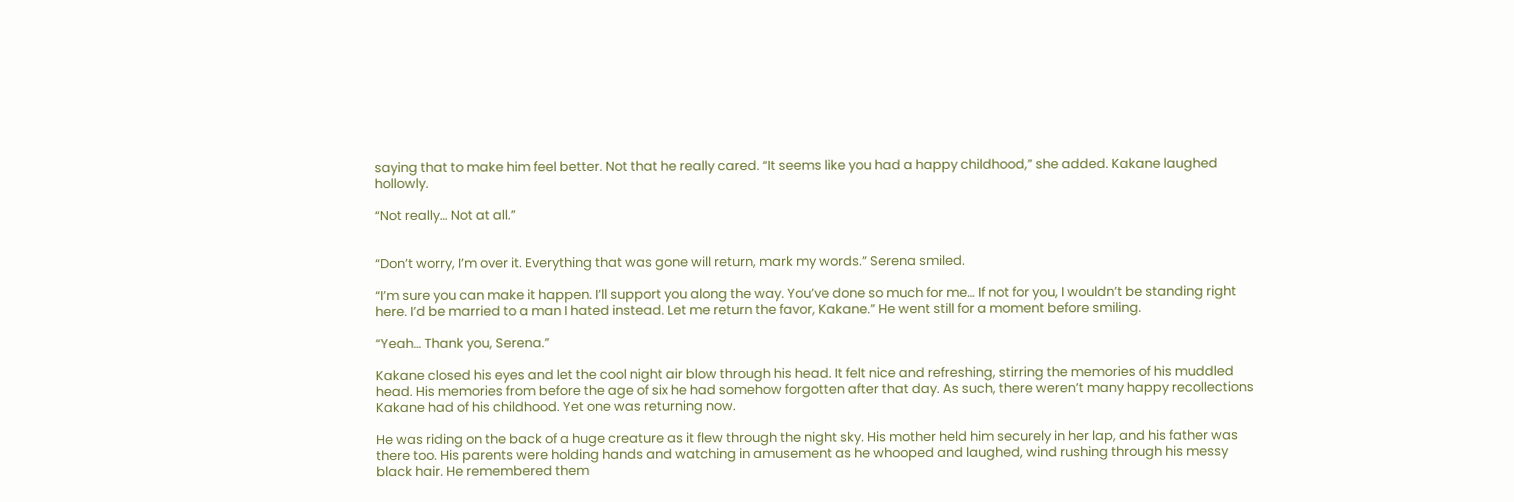saying that to make him feel better. Not that he really cared. “It seems like you had a happy childhood,” she added. Kakane laughed hollowly.

“Not really… Not at all.”


“Don’t worry, I’m over it. Everything that was gone will return, mark my words.” Serena smiled.

“I’m sure you can make it happen. I’ll support you along the way. You’ve done so much for me… If not for you, I wouldn’t be standing right here. I’d be married to a man I hated instead. Let me return the favor, Kakane.” He went still for a moment before smiling.

“Yeah… Thank you, Serena.”

Kakane closed his eyes and let the cool night air blow through his head. It felt nice and refreshing, stirring the memories of his muddled head. His memories from before the age of six he had somehow forgotten after that day. As such, there weren’t many happy recollections Kakane had of his childhood. Yet one was returning now.

He was riding on the back of a huge creature as it flew through the night sky. His mother held him securely in her lap, and his father was there too. His parents were holding hands and watching in amusement as he whooped and laughed, wind rushing through his messy black hair. He remembered them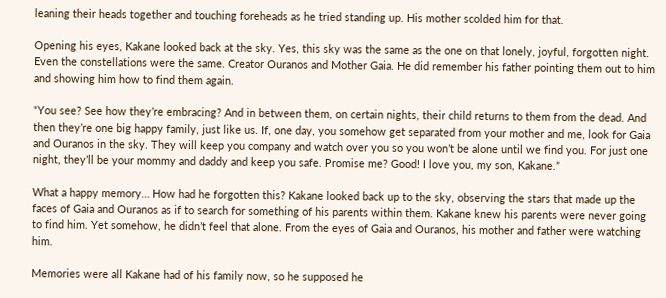leaning their heads together and touching foreheads as he tried standing up. His mother scolded him for that.

Opening his eyes, Kakane looked back at the sky. Yes, this sky was the same as the one on that lonely, joyful, forgotten night. Even the constellations were the same. Creator Ouranos and Mother Gaia. He did remember his father pointing them out to him and showing him how to find them again.

“You see? See how they’re embracing? And in between them, on certain nights, their child returns to them from the dead. And then they’re one big happy family, just like us. If, one day, you somehow get separated from your mother and me, look for Gaia and Ouranos in the sky. They will keep you company and watch over you so you won’t be alone until we find you. For just one night, they’ll be your mommy and daddy and keep you safe. Promise me? Good! I love you, my son, Kakane.”

What a happy memory… How had he forgotten this? Kakane looked back up to the sky, observing the stars that made up the faces of Gaia and Ouranos as if to search for something of his parents within them. Kakane knew his parents were never going to find him. Yet somehow, he didn’t feel that alone. From the eyes of Gaia and Ouranos, his mother and father were watching him.

Memories were all Kakane had of his family now, so he supposed he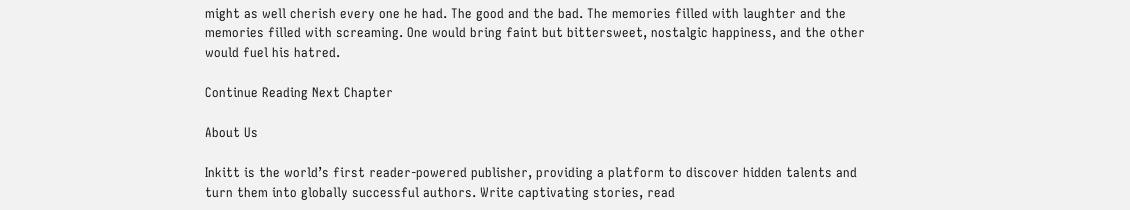might as well cherish every one he had. The good and the bad. The memories filled with laughter and the memories filled with screaming. One would bring faint but bittersweet, nostalgic happiness, and the other would fuel his hatred.

Continue Reading Next Chapter

About Us

Inkitt is the world’s first reader-powered publisher, providing a platform to discover hidden talents and turn them into globally successful authors. Write captivating stories, read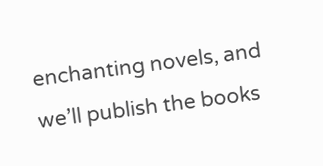enchanting novels, and we’ll publish the books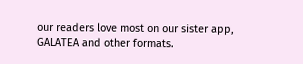our readers love most on our sister app, GALATEA and other formats.